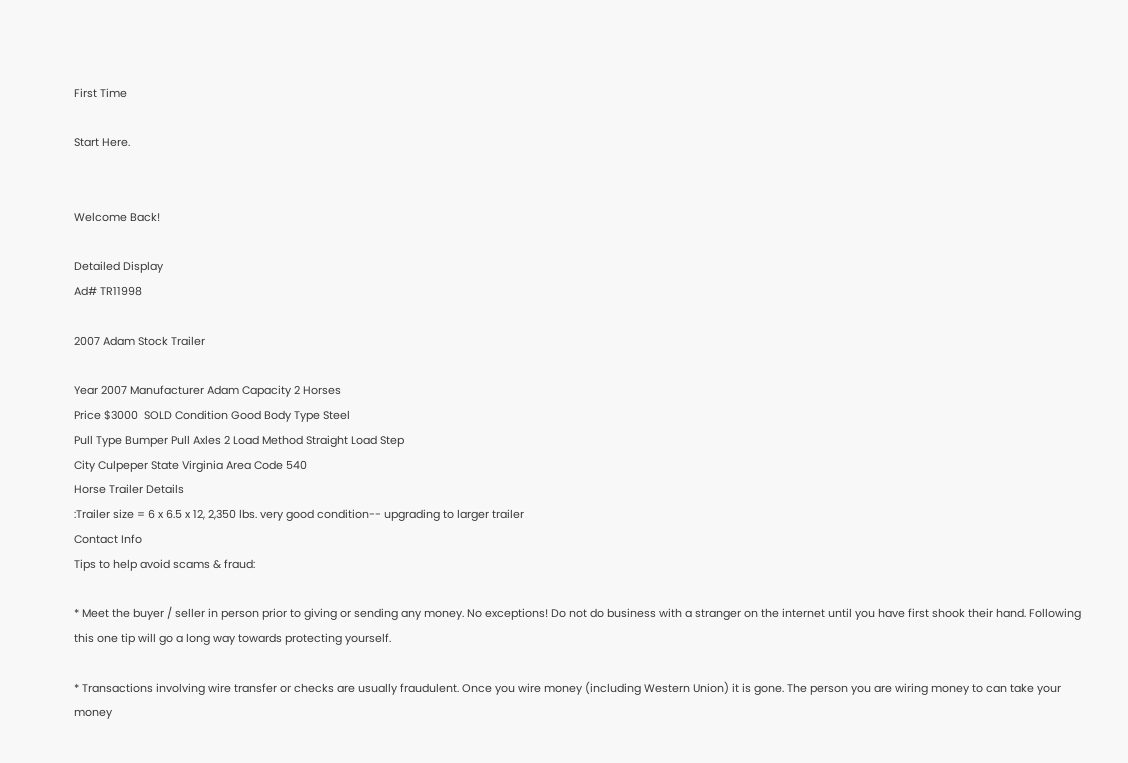First Time

Start Here.


Welcome Back!

Detailed Display
Ad# TR11998

2007 Adam Stock Trailer

Year 2007 Manufacturer Adam Capacity 2 Horses
Price $3000  SOLD Condition Good Body Type Steel
Pull Type Bumper Pull Axles 2 Load Method Straight Load Step
City Culpeper State Virginia Area Code 540
Horse Trailer Details
:Trailer size = 6 x 6.5 x 12, 2,350 lbs. very good condition-- upgrading to larger trailer
Contact Info
Tips to help avoid scams & fraud:

* Meet the buyer / seller in person prior to giving or sending any money. No exceptions! Do not do business with a stranger on the internet until you have first shook their hand. Following this one tip will go a long way towards protecting yourself.

* Transactions involving wire transfer or checks are usually fraudulent. Once you wire money (including Western Union) it is gone. The person you are wiring money to can take your money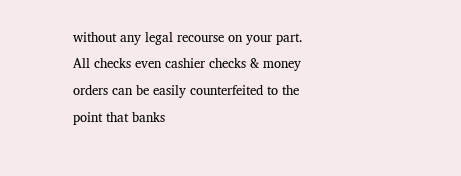without any legal recourse on your part. All checks even cashier checks & money orders can be easily counterfeited to the point that banks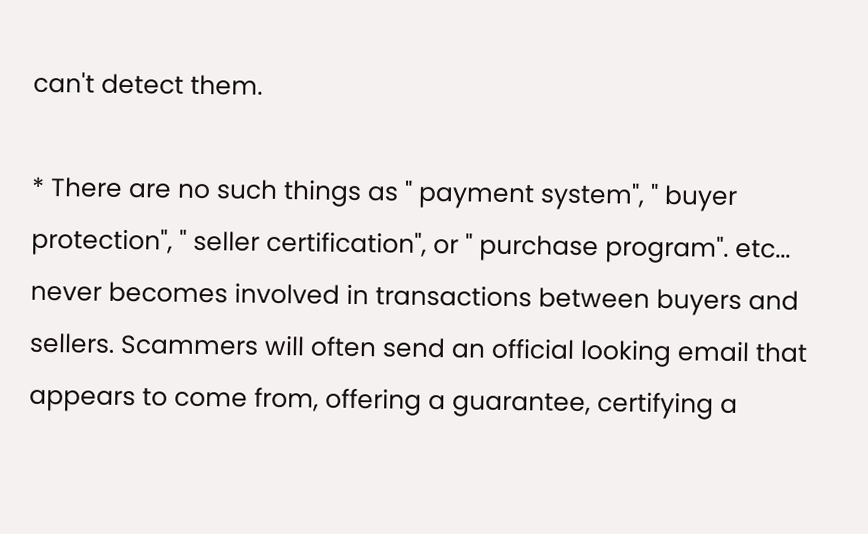can't detect them.

* There are no such things as " payment system", " buyer protection", " seller certification", or " purchase program". etc... never becomes involved in transactions between buyers and sellers. Scammers will often send an official looking email that appears to come from, offering a guarantee, certifying a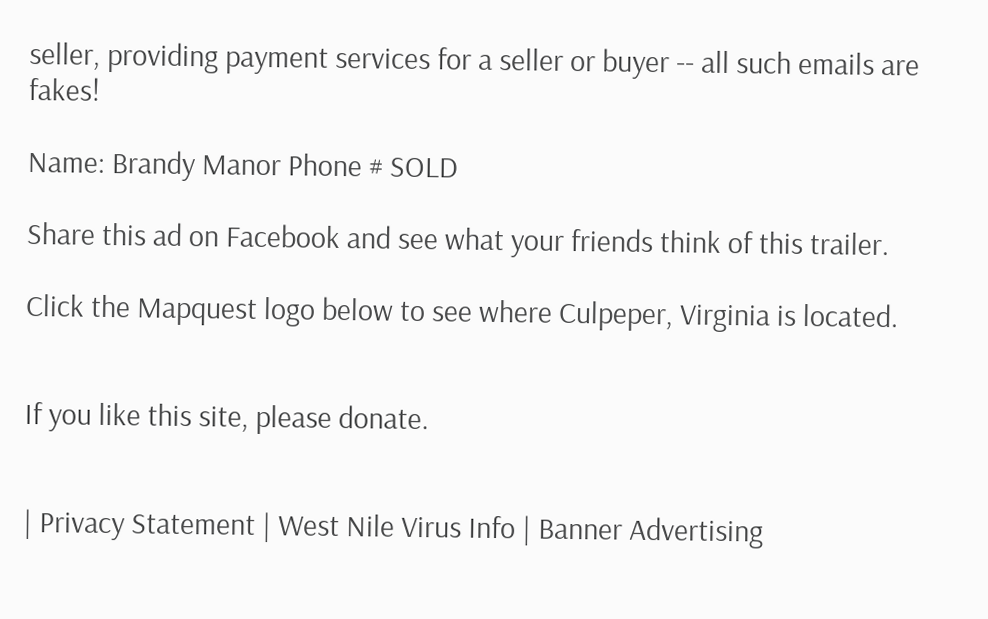seller, providing payment services for a seller or buyer -- all such emails are fakes!

Name: Brandy Manor Phone # SOLD

Share this ad on Facebook and see what your friends think of this trailer.

Click the Mapquest logo below to see where Culpeper, Virginia is located.


If you like this site, please donate.


| Privacy Statement | West Nile Virus Info | Banner Advertising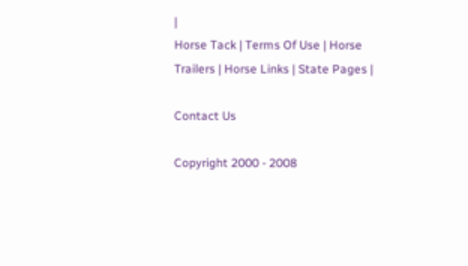|
Horse Tack | Terms Of Use | Horse Trailers | Horse Links | State Pages |

Contact Us

Copyright 2000 - 2008